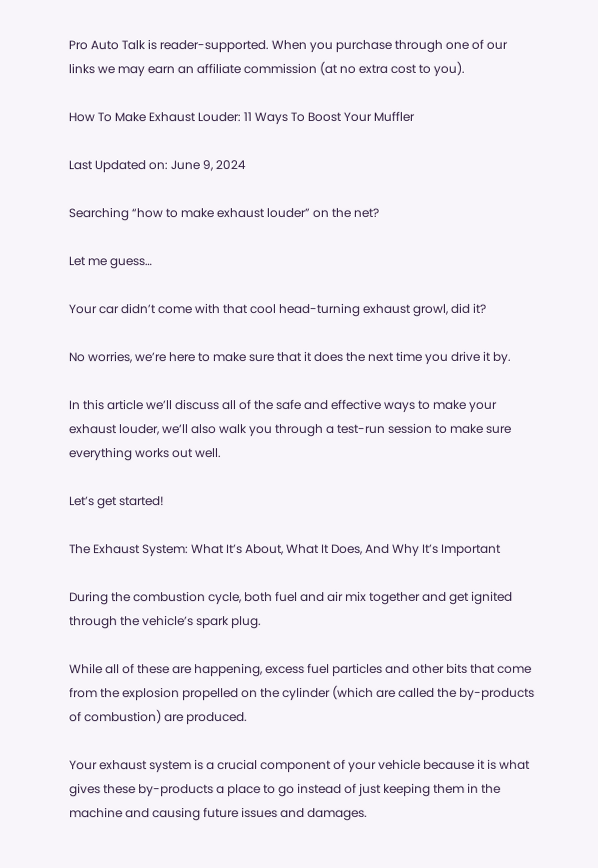Pro Auto Talk is reader-supported. When you purchase through one of our links we may earn an affiliate commission (at no extra cost to you).

How To Make Exhaust Louder: 11 Ways To Boost Your Muffler

Last Updated on: June 9, 2024

Searching “how to make exhaust louder” on the net?

Let me guess…

Your car didn’t come with that cool head-turning exhaust growl, did it?

No worries, we’re here to make sure that it does the next time you drive it by.

In this article we’ll discuss all of the safe and effective ways to make your exhaust louder, we’ll also walk you through a test-run session to make sure everything works out well.

Let’s get started!

The Exhaust System: What It’s About, What It Does, And Why It’s Important

During the combustion cycle, both fuel and air mix together and get ignited through the vehicle’s spark plug.

While all of these are happening, excess fuel particles and other bits that come from the explosion propelled on the cylinder (which are called the by-products of combustion) are produced.

Your exhaust system is a crucial component of your vehicle because it is what gives these by-products a place to go instead of just keeping them in the machine and causing future issues and damages.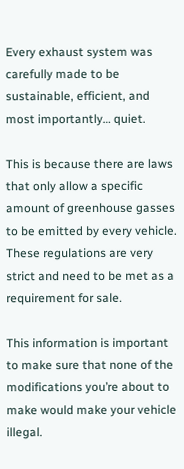Every exhaust system was carefully made to be sustainable, efficient, and most importantly… quiet.

This is because there are laws that only allow a specific amount of greenhouse gasses to be emitted by every vehicle. These regulations are very strict and need to be met as a requirement for sale.

This information is important to make sure that none of the modifications you’re about to make would make your vehicle illegal.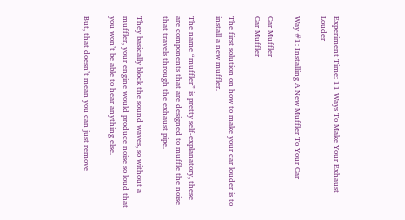Experiment Time: 11 Ways To Make Your Exhaust Louder

Way #1: Installing A New Muffler To Your Car

Car Muffler
Car Muffler

The first solution on how to make your car louder is to install a new muffler.

The name “muffler” is pretty self-explanatory, these are components that are designed to muffle the noise that travels through the exhaust pipe.

They basically block the sound waves, so without a muffler, your engine would produce noise so loud that you won’t be able to hear anything else.

But, that doesn’t mean you can just remove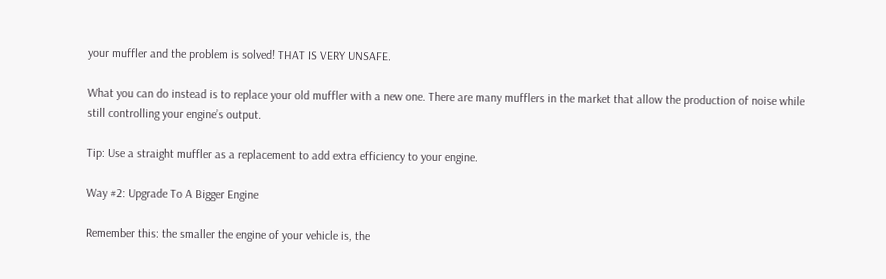your muffler and the problem is solved! THAT IS VERY UNSAFE.

What you can do instead is to replace your old muffler with a new one. There are many mufflers in the market that allow the production of noise while still controlling your engine’s output.

Tip: Use a straight muffler as a replacement to add extra efficiency to your engine.

Way #2: Upgrade To A Bigger Engine

Remember this: the smaller the engine of your vehicle is, the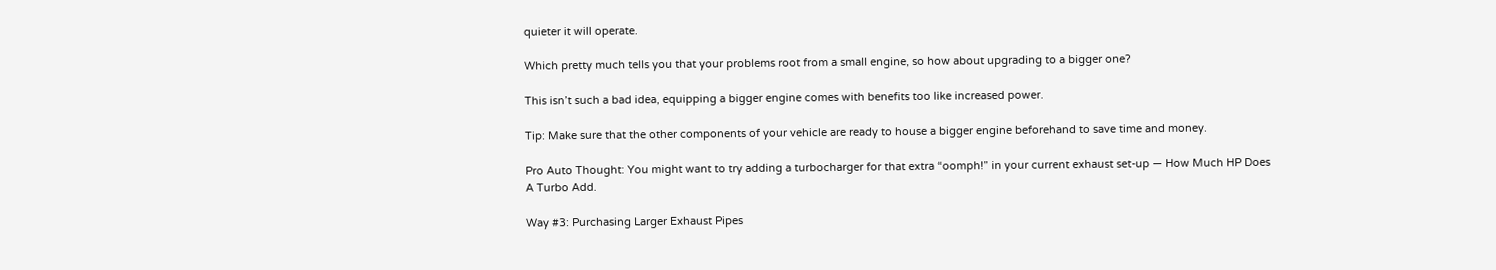quieter it will operate.

Which pretty much tells you that your problems root from a small engine, so how about upgrading to a bigger one?

This isn’t such a bad idea, equipping a bigger engine comes with benefits too like increased power.

Tip: Make sure that the other components of your vehicle are ready to house a bigger engine beforehand to save time and money.

Pro Auto Thought: You might want to try adding a turbocharger for that extra “oomph!” in your current exhaust set-up — How Much HP Does A Turbo Add.

Way #3: Purchasing Larger Exhaust Pipes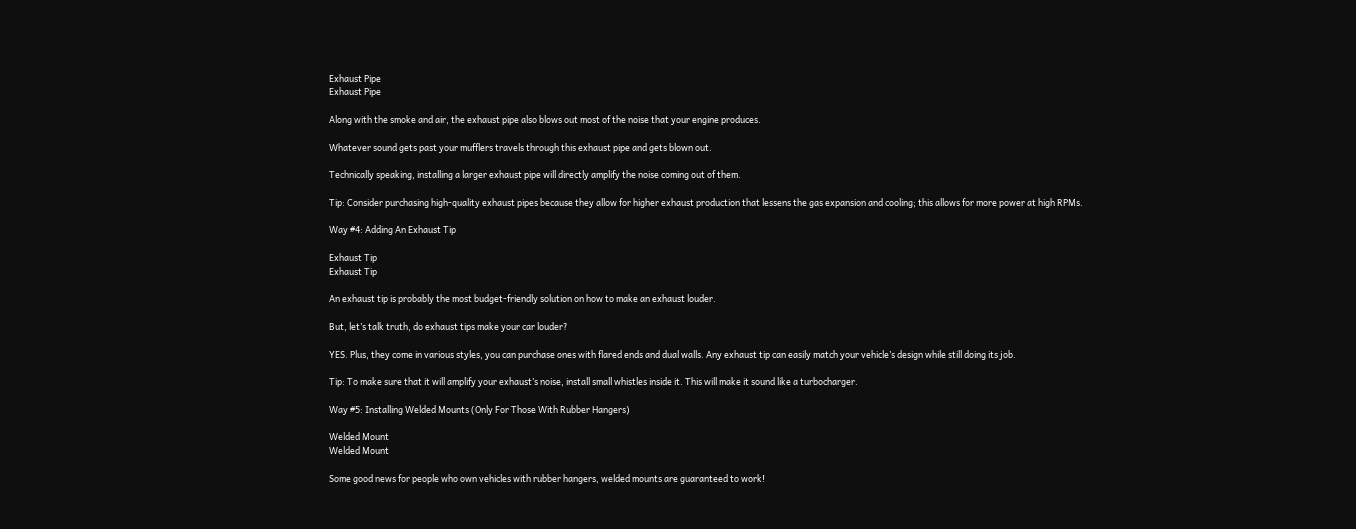Exhaust Pipe
Exhaust Pipe

Along with the smoke and air, the exhaust pipe also blows out most of the noise that your engine produces.

Whatever sound gets past your mufflers travels through this exhaust pipe and gets blown out.

Technically speaking, installing a larger exhaust pipe will directly amplify the noise coming out of them.

Tip: Consider purchasing high-quality exhaust pipes because they allow for higher exhaust production that lessens the gas expansion and cooling; this allows for more power at high RPMs.

Way #4: Adding An Exhaust Tip

Exhaust Tip
Exhaust Tip

An exhaust tip is probably the most budget-friendly solution on how to make an exhaust louder.

But, let’s talk truth, do exhaust tips make your car louder?

YES. Plus, they come in various styles, you can purchase ones with flared ends and dual walls. Any exhaust tip can easily match your vehicle’s design while still doing its job.

Tip: To make sure that it will amplify your exhaust’s noise, install small whistles inside it. This will make it sound like a turbocharger.

Way #5: Installing Welded Mounts (Only For Those With Rubber Hangers)

Welded Mount
Welded Mount

Some good news for people who own vehicles with rubber hangers, welded mounts are guaranteed to work!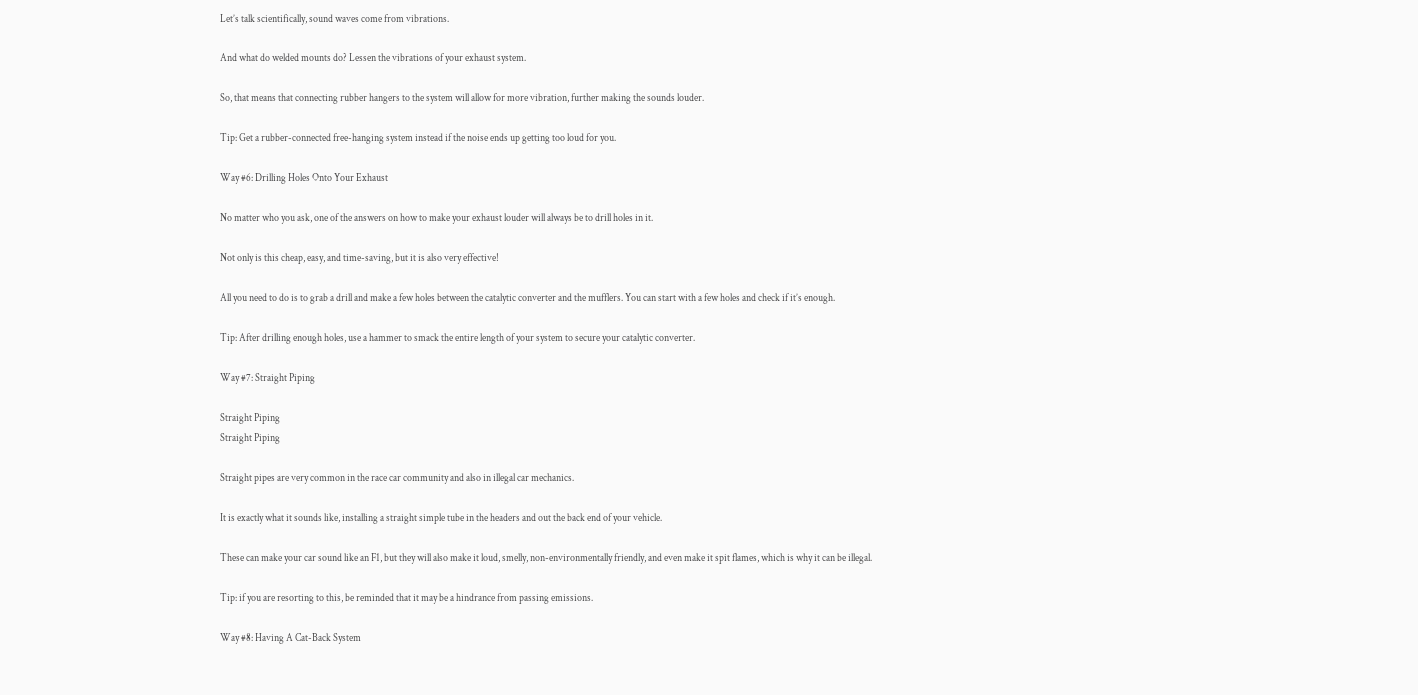Let’s talk scientifically, sound waves come from vibrations.

And what do welded mounts do? Lessen the vibrations of your exhaust system.

So, that means that connecting rubber hangers to the system will allow for more vibration, further making the sounds louder.

Tip: Get a rubber-connected free-hanging system instead if the noise ends up getting too loud for you.

Way #6: Drilling Holes Onto Your Exhaust

No matter who you ask, one of the answers on how to make your exhaust louder will always be to drill holes in it.

Not only is this cheap, easy, and time-saving, but it is also very effective!

All you need to do is to grab a drill and make a few holes between the catalytic converter and the mufflers. You can start with a few holes and check if it’s enough.

Tip: After drilling enough holes, use a hammer to smack the entire length of your system to secure your catalytic converter.

Way #7: Straight Piping

Straight Piping
Straight Piping

Straight pipes are very common in the race car community and also in illegal car mechanics.

It is exactly what it sounds like, installing a straight simple tube in the headers and out the back end of your vehicle.

These can make your car sound like an F1, but they will also make it loud, smelly, non-environmentally friendly, and even make it spit flames, which is why it can be illegal.

Tip: if you are resorting to this, be reminded that it may be a hindrance from passing emissions.

Way #8: Having A Cat-Back System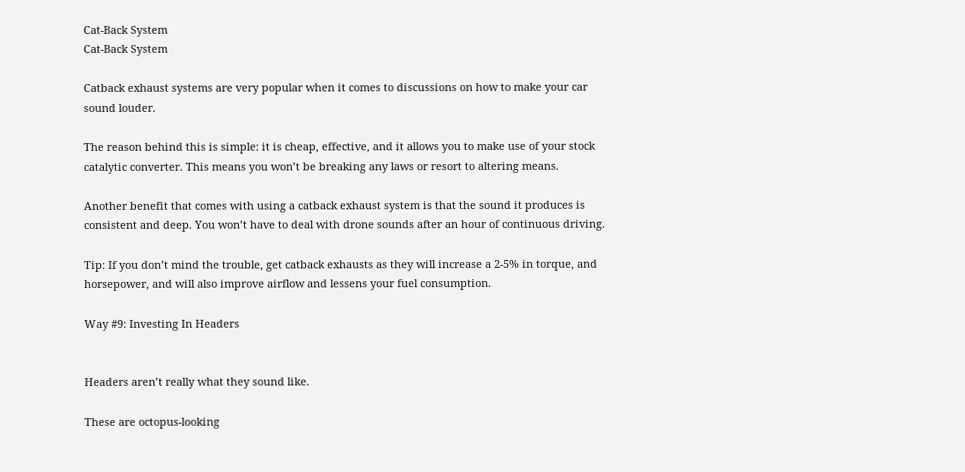Cat-Back System
Cat-Back System

Catback exhaust systems are very popular when it comes to discussions on how to make your car sound louder.

The reason behind this is simple: it is cheap, effective, and it allows you to make use of your stock catalytic converter. This means you won’t be breaking any laws or resort to altering means.

Another benefit that comes with using a catback exhaust system is that the sound it produces is consistent and deep. You won’t have to deal with drone sounds after an hour of continuous driving.

Tip: If you don’t mind the trouble, get catback exhausts as they will increase a 2-5% in torque, and horsepower, and will also improve airflow and lessens your fuel consumption.

Way #9: Investing In Headers


Headers aren’t really what they sound like.

These are octopus-looking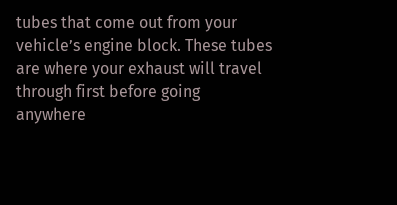tubes that come out from your vehicle’s engine block. These tubes are where your exhaust will travel through first before going anywhere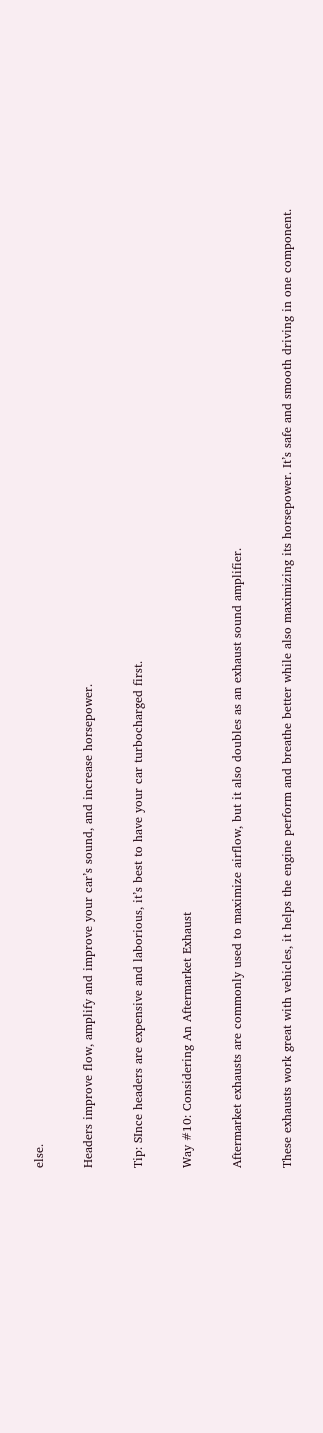else.

Headers improve flow, amplify and improve your car’s sound, and increase horsepower.

Tip: SInce headers are expensive and laborious, it’s best to have your car turbocharged first.

Way #10: Considering An Aftermarket Exhaust

Aftermarket exhausts are commonly used to maximize airflow, but it also doubles as an exhaust sound amplifier.

These exhausts work great with vehicles, it helps the engine perform and breathe better while also maximizing its horsepower. It’s safe and smooth driving in one component.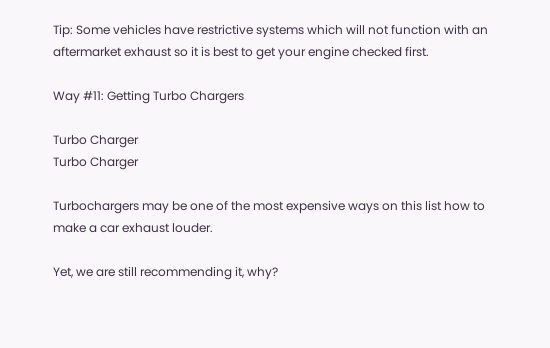Tip: Some vehicles have restrictive systems which will not function with an aftermarket exhaust so it is best to get your engine checked first.

Way #11: Getting Turbo Chargers

Turbo Charger
Turbo Charger

Turbochargers may be one of the most expensive ways on this list how to make a car exhaust louder.

Yet, we are still recommending it, why?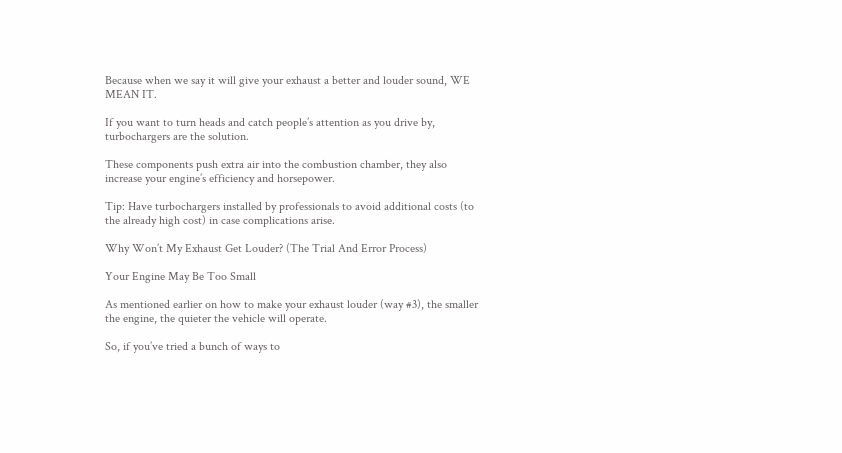Because when we say it will give your exhaust a better and louder sound, WE MEAN IT.

If you want to turn heads and catch people’s attention as you drive by, turbochargers are the solution.

These components push extra air into the combustion chamber, they also increase your engine’s efficiency and horsepower.

Tip: Have turbochargers installed by professionals to avoid additional costs (to the already high cost) in case complications arise.

Why Won’t My Exhaust Get Louder? (The Trial And Error Process)

Your Engine May Be Too Small

As mentioned earlier on how to make your exhaust louder (way #3), the smaller the engine, the quieter the vehicle will operate.

So, if you’ve tried a bunch of ways to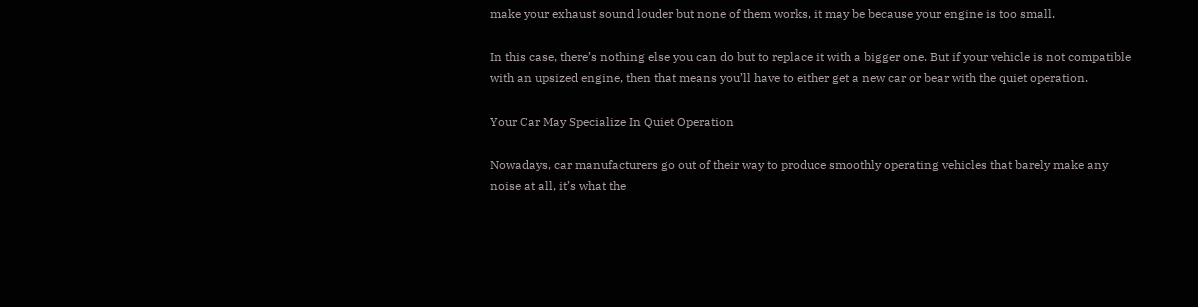make your exhaust sound louder but none of them works, it may be because your engine is too small.

In this case, there’s nothing else you can do but to replace it with a bigger one. But if your vehicle is not compatible with an upsized engine, then that means you’ll have to either get a new car or bear with the quiet operation.

Your Car May Specialize In Quiet Operation

Nowadays, car manufacturers go out of their way to produce smoothly operating vehicles that barely make any noise at all, it’s what the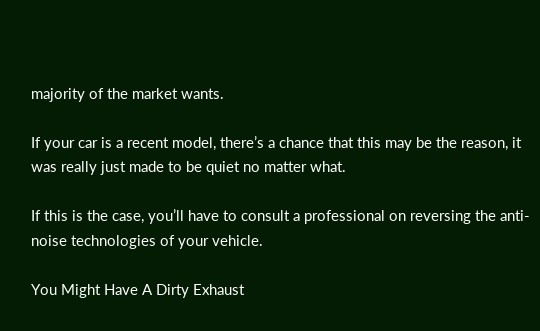majority of the market wants.

If your car is a recent model, there’s a chance that this may be the reason, it was really just made to be quiet no matter what.

If this is the case, you’ll have to consult a professional on reversing the anti-noise technologies of your vehicle.

You Might Have A Dirty Exhaust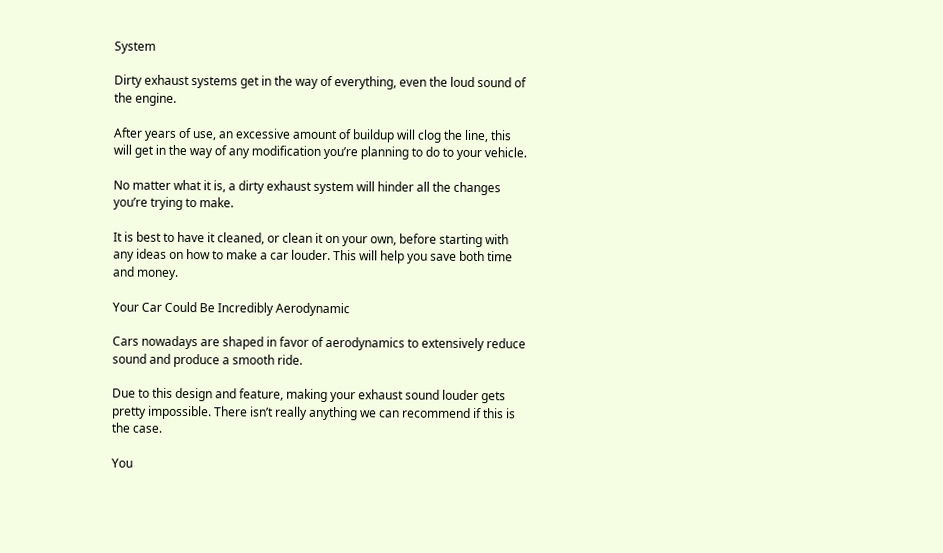System

Dirty exhaust systems get in the way of everything, even the loud sound of the engine.

After years of use, an excessive amount of buildup will clog the line, this will get in the way of any modification you’re planning to do to your vehicle.

No matter what it is, a dirty exhaust system will hinder all the changes you’re trying to make.

It is best to have it cleaned, or clean it on your own, before starting with any ideas on how to make a car louder. This will help you save both time and money.

Your Car Could Be Incredibly Aerodynamic

Cars nowadays are shaped in favor of aerodynamics to extensively reduce sound and produce a smooth ride.

Due to this design and feature, making your exhaust sound louder gets pretty impossible. There isn’t really anything we can recommend if this is the case.

You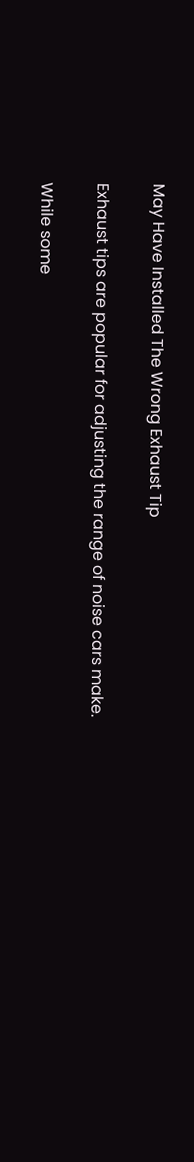May Have Installed The Wrong Exhaust Tip

Exhaust tips are popular for adjusting the range of noise cars make.

While some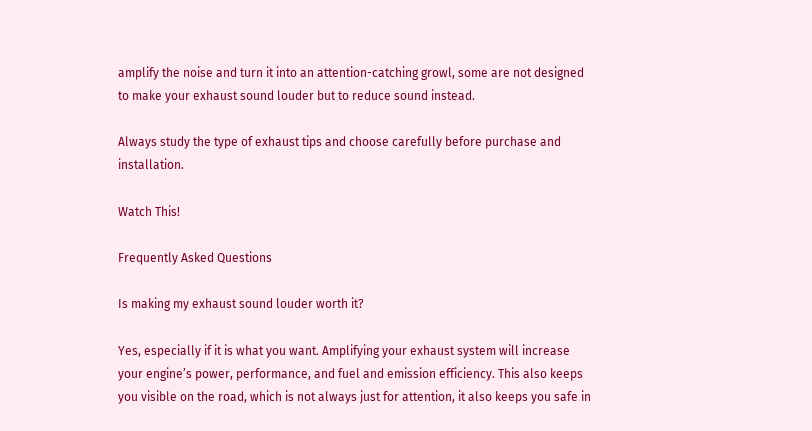amplify the noise and turn it into an attention-catching growl, some are not designed to make your exhaust sound louder but to reduce sound instead.

Always study the type of exhaust tips and choose carefully before purchase and installation.

Watch This!

Frequently Asked Questions

Is making my exhaust sound louder worth it?

Yes, especially if it is what you want. Amplifying your exhaust system will increase your engine’s power, performance, and fuel and emission efficiency. This also keeps you visible on the road, which is not always just for attention, it also keeps you safe in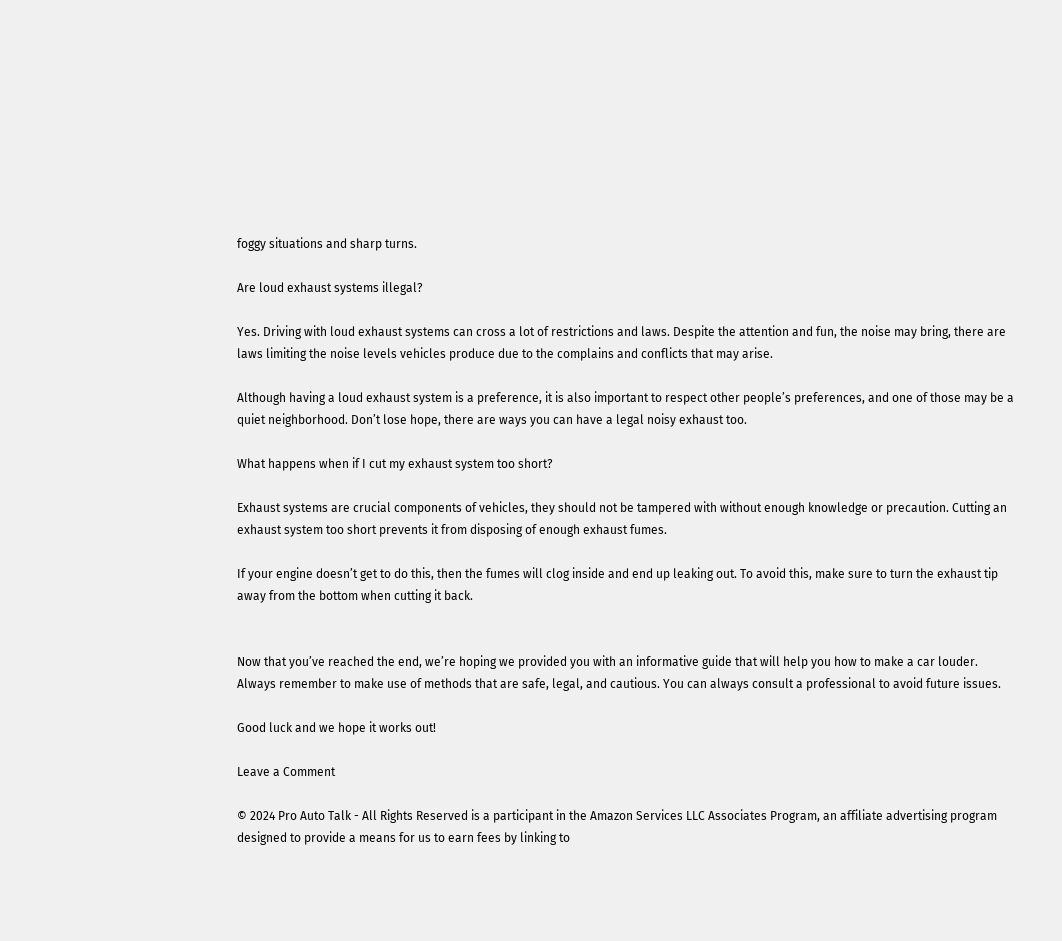foggy situations and sharp turns.

Are loud exhaust systems illegal?

Yes. Driving with loud exhaust systems can cross a lot of restrictions and laws. Despite the attention and fun, the noise may bring, there are laws limiting the noise levels vehicles produce due to the complains and conflicts that may arise.

Although having a loud exhaust system is a preference, it is also important to respect other people’s preferences, and one of those may be a quiet neighborhood. Don’t lose hope, there are ways you can have a legal noisy exhaust too.

What happens when if I cut my exhaust system too short?

Exhaust systems are crucial components of vehicles, they should not be tampered with without enough knowledge or precaution. Cutting an exhaust system too short prevents it from disposing of enough exhaust fumes.

If your engine doesn’t get to do this, then the fumes will clog inside and end up leaking out. To avoid this, make sure to turn the exhaust tip away from the bottom when cutting it back.


Now that you’ve reached the end, we’re hoping we provided you with an informative guide that will help you how to make a car louder. Always remember to make use of methods that are safe, legal, and cautious. You can always consult a professional to avoid future issues.

Good luck and we hope it works out!

Leave a Comment

© 2024 Pro Auto Talk - All Rights Reserved is a participant in the Amazon Services LLC Associates Program, an affiliate advertising program designed to provide a means for us to earn fees by linking to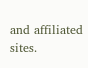and affiliated sites.